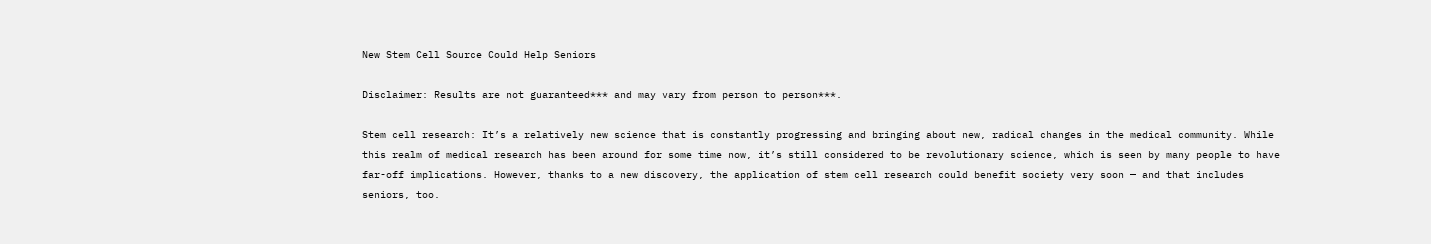New Stem Cell Source Could Help Seniors

Disclaimer: Results are not guaranteed*** and may vary from person to person***.

Stem cell research: It’s a relatively new science that is constantly progressing and bringing about new, radical changes in the medical community. While this realm of medical research has been around for some time now, it’s still considered to be revolutionary science, which is seen by many people to have far-off implications. However, thanks to a new discovery, the application of stem cell research could benefit society very soon — and that includes seniors, too.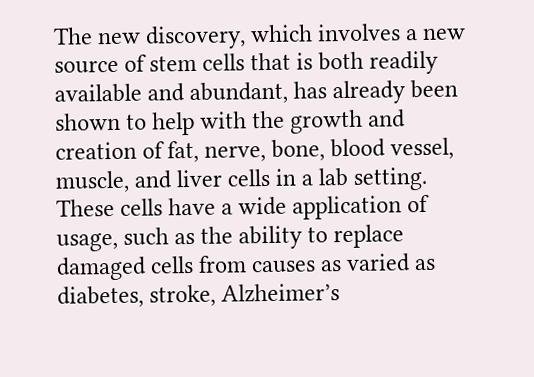The new discovery, which involves a new source of stem cells that is both readily available and abundant, has already been shown to help with the growth and creation of fat, nerve, bone, blood vessel, muscle, and liver cells in a lab setting. These cells have a wide application of usage, such as the ability to replace damaged cells from causes as varied as diabetes, stroke, Alzheimer’s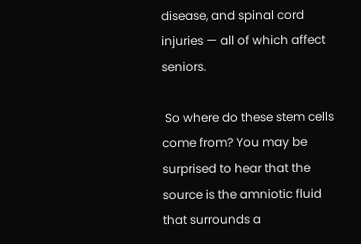disease, and spinal cord injuries — all of which affect seniors.

 So where do these stem cells come from? You may be surprised to hear that the source is the amniotic fluid that surrounds a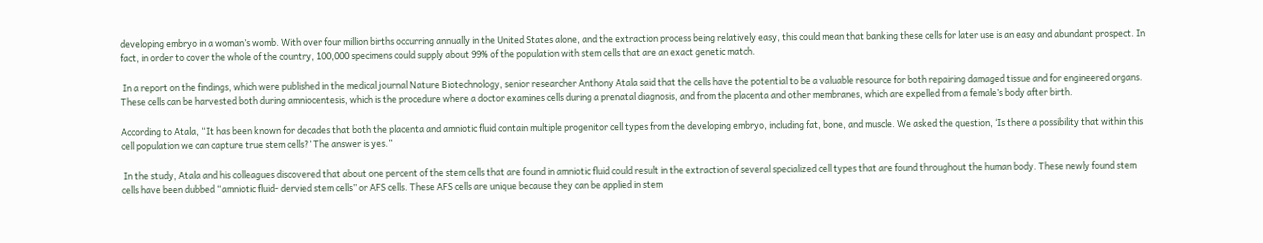developing embryo in a woman’s womb. With over four million births occurring annually in the United States alone, and the extraction process being relatively easy, this could mean that banking these cells for later use is an easy and abundant prospect. In fact, in order to cover the whole of the country, 100,000 specimens could supply about 99% of the population with stem cells that are an exact genetic match.

 In a report on the findings, which were published in the medical journal Nature Biotechnology, senior researcher Anthony Atala said that the cells have the potential to be a valuable resource for both repairing damaged tissue and for engineered organs. These cells can be harvested both during amniocentesis, which is the procedure where a doctor examines cells during a prenatal diagnosis, and from the placenta and other membranes, which are expelled from a female’s body after birth.

According to Atala, “It has been known for decades that both the placenta and amniotic fluid contain multiple progenitor cell types from the developing embryo, including fat, bone, and muscle. We asked the question, ‘Is there a possibility that within this cell population we can capture true stem cells?’ The answer is yes.”

 In the study, Atala and his colleagues discovered that about one percent of the stem cells that are found in amniotic fluid could result in the extraction of several specialized cell types that are found throughout the human body. These newly found stem cells have been dubbed “amniotic fluid- dervied stem cells” or AFS cells. These AFS cells are unique because they can be applied in stem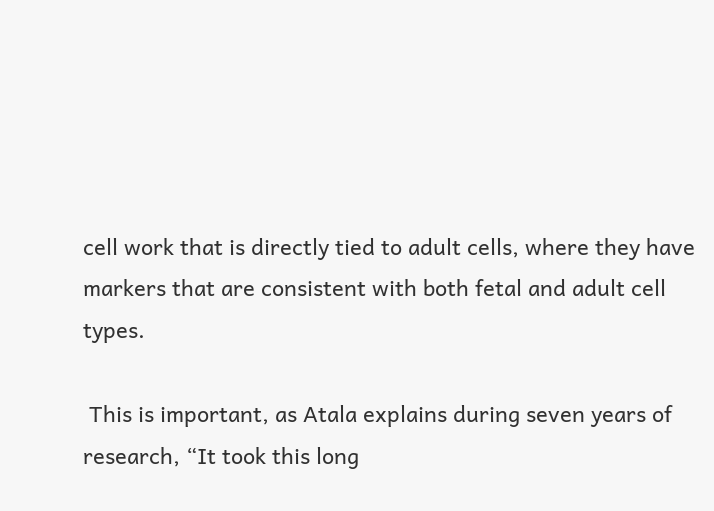cell work that is directly tied to adult cells, where they have markers that are consistent with both fetal and adult cell types.

 This is important, as Atala explains during seven years of research, “It took this long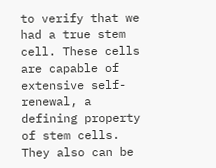to verify that we had a true stem cell. These cells are capable of extensive self-renewal, a defining property of stem cells. They also can be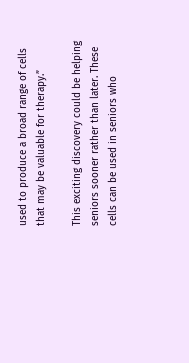used to produce a broad range of cells that may be valuable for therapy.”

This exciting discovery could be helping seniors sooner rather than later. These cells can be used in seniors who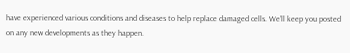have experienced various conditions and diseases to help replace damaged cells. We’ll keep you posted on any new developments as they happen.